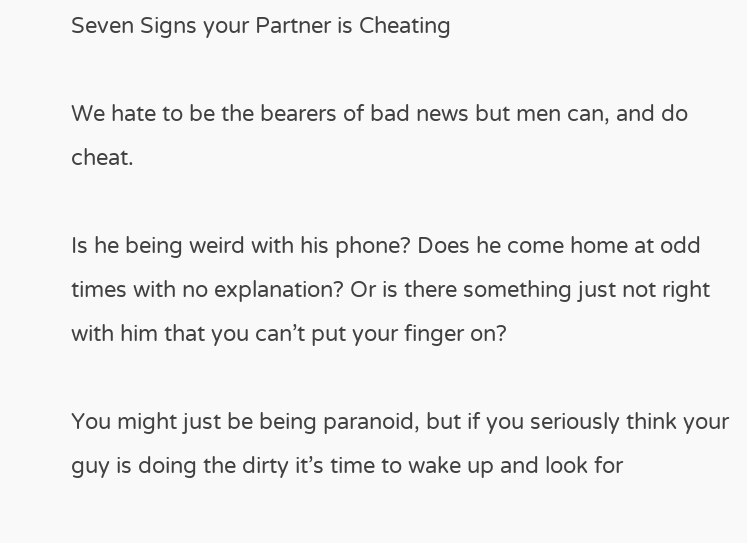Seven Signs your Partner is Cheating

We hate to be the bearers of bad news but men can, and do cheat.

Is he being weird with his phone? Does he come home at odd times with no explanation? Or is there something just not right with him that you can’t put your finger on?

You might just be being paranoid, but if you seriously think your guy is doing the dirty it’s time to wake up and look for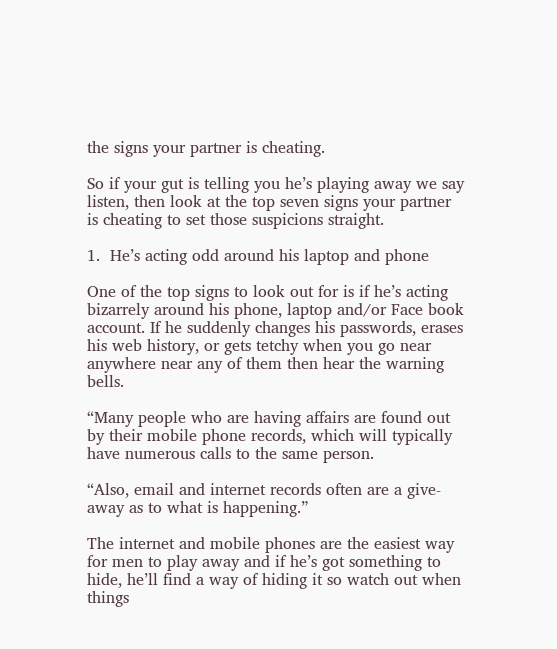the signs your partner is cheating.

So if your gut is telling you he’s playing away we say listen, then look at the top seven signs your partner is cheating to set those suspicions straight.

1.  He’s acting odd around his laptop and phone

One of the top signs to look out for is if he’s acting bizarrely around his phone, laptop and/or Face book account. If he suddenly changes his passwords, erases his web history, or gets tetchy when you go near anywhere near any of them then hear the warning bells.

“Many people who are having affairs are found out by their mobile phone records, which will typically have numerous calls to the same person.

“Also, email and internet records often are a give-away as to what is happening.”

The internet and mobile phones are the easiest way for men to play away and if he’s got something to hide, he’ll find a way of hiding it so watch out when things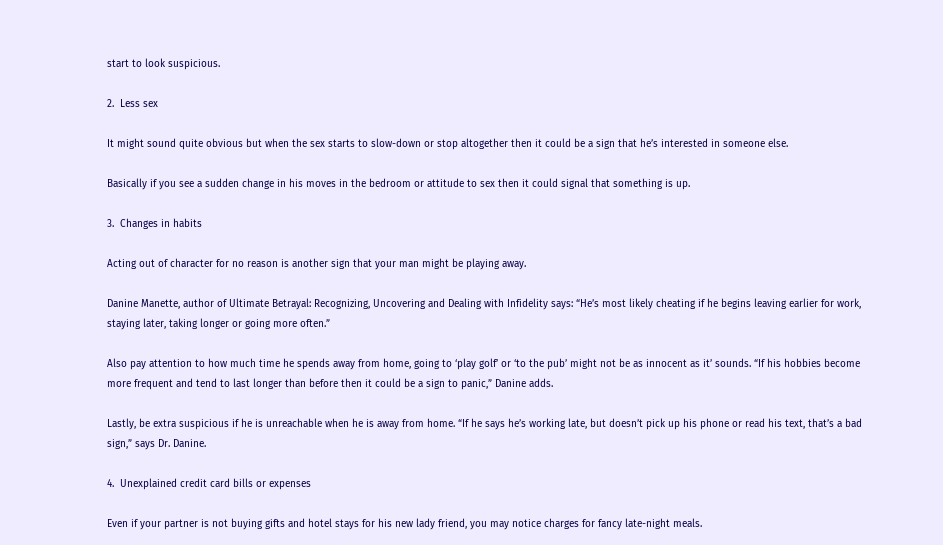start to look suspicious.

2.  Less sex

It might sound quite obvious but when the sex starts to slow-down or stop altogether then it could be a sign that he’s interested in someone else.

Basically if you see a sudden change in his moves in the bedroom or attitude to sex then it could signal that something is up.

3.  Changes in habits

Acting out of character for no reason is another sign that your man might be playing away.

Danine Manette, author of Ultimate Betrayal: Recognizing, Uncovering and Dealing with Infidelity says: “He’s most likely cheating if he begins leaving earlier for work, staying later, taking longer or going more often.”

Also pay attention to how much time he spends away from home, going to ‘play golf’ or ‘to the pub’ might not be as innocent as it’ sounds. “If his hobbies become more frequent and tend to last longer than before then it could be a sign to panic,” Danine adds.

Lastly, be extra suspicious if he is unreachable when he is away from home. “If he says he’s working late, but doesn’t pick up his phone or read his text, that’s a bad sign,” says Dr. Danine.

4.  Unexplained credit card bills or expenses

Even if your partner is not buying gifts and hotel stays for his new lady friend, you may notice charges for fancy late-night meals.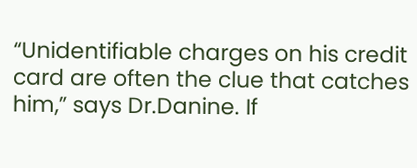“Unidentifiable charges on his credit card are often the clue that catches him,” says Dr.Danine. If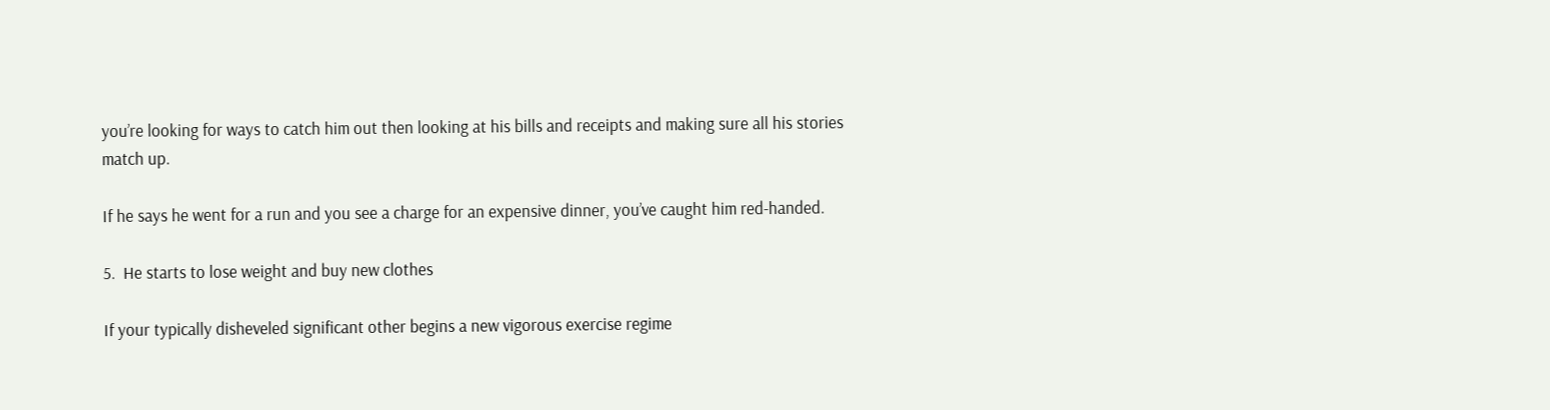you’re looking for ways to catch him out then looking at his bills and receipts and making sure all his stories match up.

If he says he went for a run and you see a charge for an expensive dinner, you’ve caught him red-handed.

5.  He starts to lose weight and buy new clothes

If your typically disheveled significant other begins a new vigorous exercise regime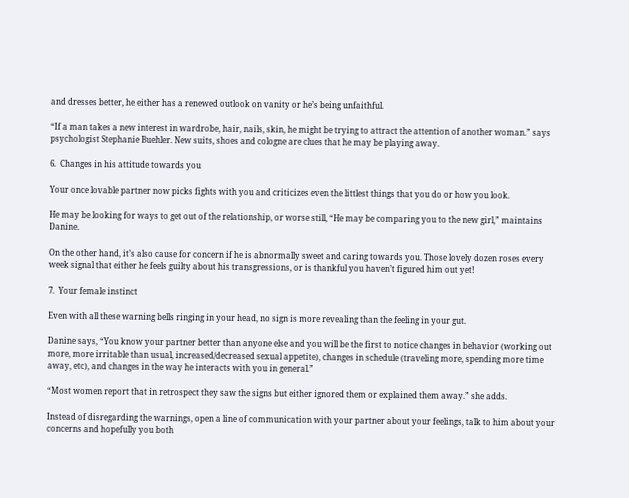and dresses better, he either has a renewed outlook on vanity or he’s being unfaithful.

“If a man takes a new interest in wardrobe, hair, nails, skin, he might be trying to attract the attention of another woman.” says psychologist Stephanie Buehler. New suits, shoes and cologne are clues that he may be playing away.

6.  Changes in his attitude towards you

Your once lovable partner now picks fights with you and criticizes even the littlest things that you do or how you look.

He may be looking for ways to get out of the relationship, or worse still, “He may be comparing you to the new girl,” maintains Danine.

On the other hand, it’s also cause for concern if he is abnormally sweet and caring towards you. Those lovely dozen roses every week signal that either he feels guilty about his transgressions, or is thankful you haven’t figured him out yet!

7.  Your female instinct

Even with all these warning bells ringing in your head, no sign is more revealing than the feeling in your gut.

Danine says, “You know your partner better than anyone else and you will be the first to notice changes in behavior (working out more, more irritable than usual, increased/decreased sexual appetite), changes in schedule (traveling more, spending more time away, etc), and changes in the way he interacts with you in general.”

“Most women report that in retrospect they saw the signs but either ignored them or explained them away.” she adds.

Instead of disregarding the warnings, open a line of communication with your partner about your feelings, talk to him about your concerns and hopefully you both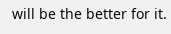will be the better for it.